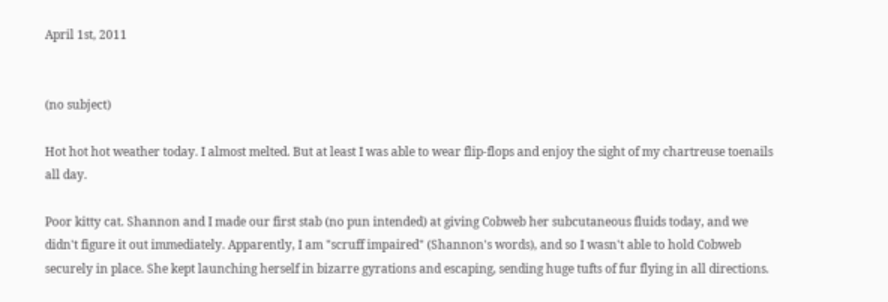April 1st, 2011


(no subject)

Hot hot hot weather today. I almost melted. But at least I was able to wear flip-flops and enjoy the sight of my chartreuse toenails all day.

Poor kitty cat. Shannon and I made our first stab (no pun intended) at giving Cobweb her subcutaneous fluids today, and we didn't figure it out immediately. Apparently, I am "scruff impaired" (Shannon's words), and so I wasn't able to hold Cobweb securely in place. She kept launching herself in bizarre gyrations and escaping, sending huge tufts of fur flying in all directions.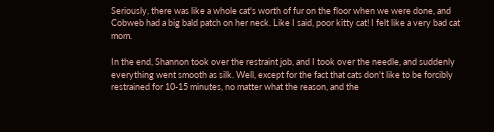Seriously, there was like a whole cat's worth of fur on the floor when we were done, and Cobweb had a big bald patch on her neck. Like I said, poor kitty cat! I felt like a very bad cat mom.

In the end, Shannon took over the restraint job, and I took over the needle, and suddenly everything went smooth as silk. Well, except for the fact that cats don't like to be forcibly restrained for 10-15 minutes, no matter what the reason, and the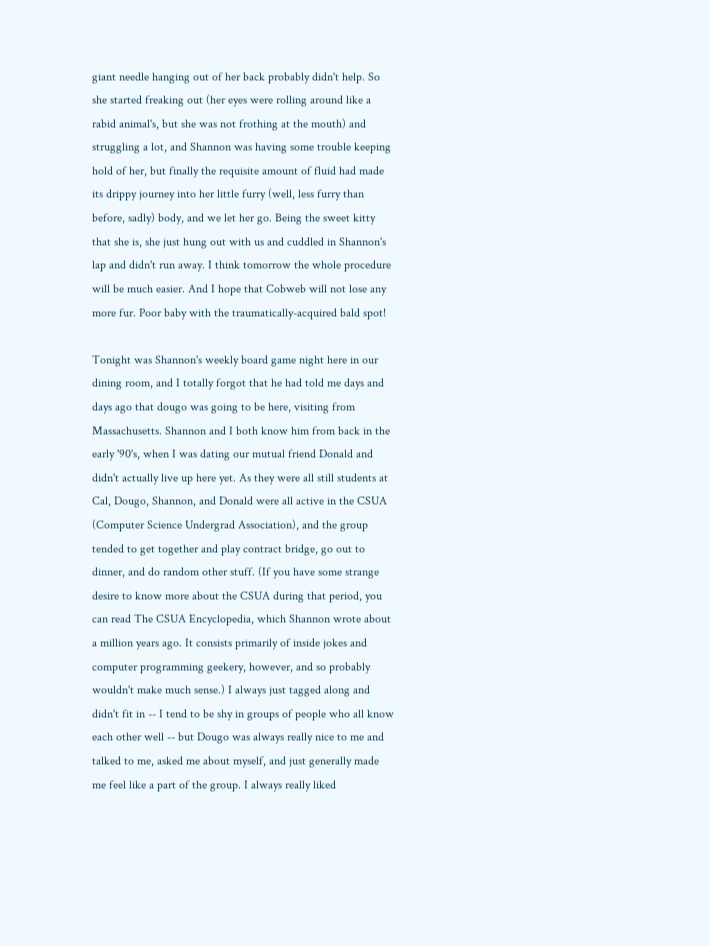giant needle hanging out of her back probably didn't help. So she started freaking out (her eyes were rolling around like a rabid animal's, but she was not frothing at the mouth) and struggling a lot, and Shannon was having some trouble keeping hold of her, but finally the requisite amount of fluid had made its drippy journey into her little furry (well, less furry than before, sadly) body, and we let her go. Being the sweet kitty that she is, she just hung out with us and cuddled in Shannon's lap and didn't run away. I think tomorrow the whole procedure will be much easier. And I hope that Cobweb will not lose any more fur. Poor baby with the traumatically-acquired bald spot!

Tonight was Shannon's weekly board game night here in our dining room, and I totally forgot that he had told me days and days ago that dougo was going to be here, visiting from Massachusetts. Shannon and I both know him from back in the early '90's, when I was dating our mutual friend Donald and didn't actually live up here yet. As they were all still students at Cal, Dougo, Shannon, and Donald were all active in the CSUA (Computer Science Undergrad Association), and the group tended to get together and play contract bridge, go out to dinner, and do random other stuff. (If you have some strange desire to know more about the CSUA during that period, you can read The CSUA Encyclopedia, which Shannon wrote about a million years ago. It consists primarily of inside jokes and computer programming geekery, however, and so probably wouldn't make much sense.) I always just tagged along and didn't fit in -- I tend to be shy in groups of people who all know each other well -- but Dougo was always really nice to me and talked to me, asked me about myself, and just generally made me feel like a part of the group. I always really liked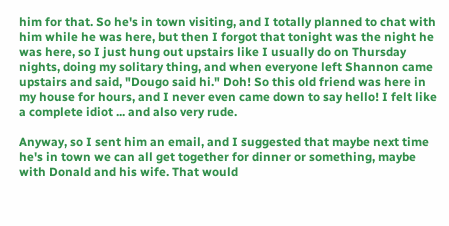him for that. So he's in town visiting, and I totally planned to chat with him while he was here, but then I forgot that tonight was the night he was here, so I just hung out upstairs like I usually do on Thursday nights, doing my solitary thing, and when everyone left Shannon came upstairs and said, "Dougo said hi." Doh! So this old friend was here in my house for hours, and I never even came down to say hello! I felt like a complete idiot ... and also very rude.

Anyway, so I sent him an email, and I suggested that maybe next time he's in town we can all get together for dinner or something, maybe with Donald and his wife. That would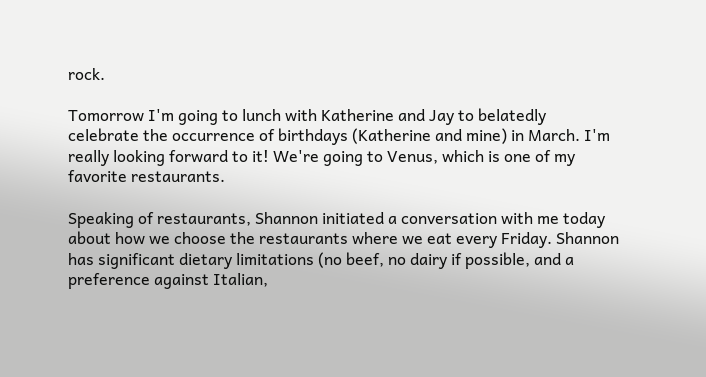rock.

Tomorrow I'm going to lunch with Katherine and Jay to belatedly celebrate the occurrence of birthdays (Katherine and mine) in March. I'm really looking forward to it! We're going to Venus, which is one of my favorite restaurants.

Speaking of restaurants, Shannon initiated a conversation with me today about how we choose the restaurants where we eat every Friday. Shannon has significant dietary limitations (no beef, no dairy if possible, and a preference against Italian,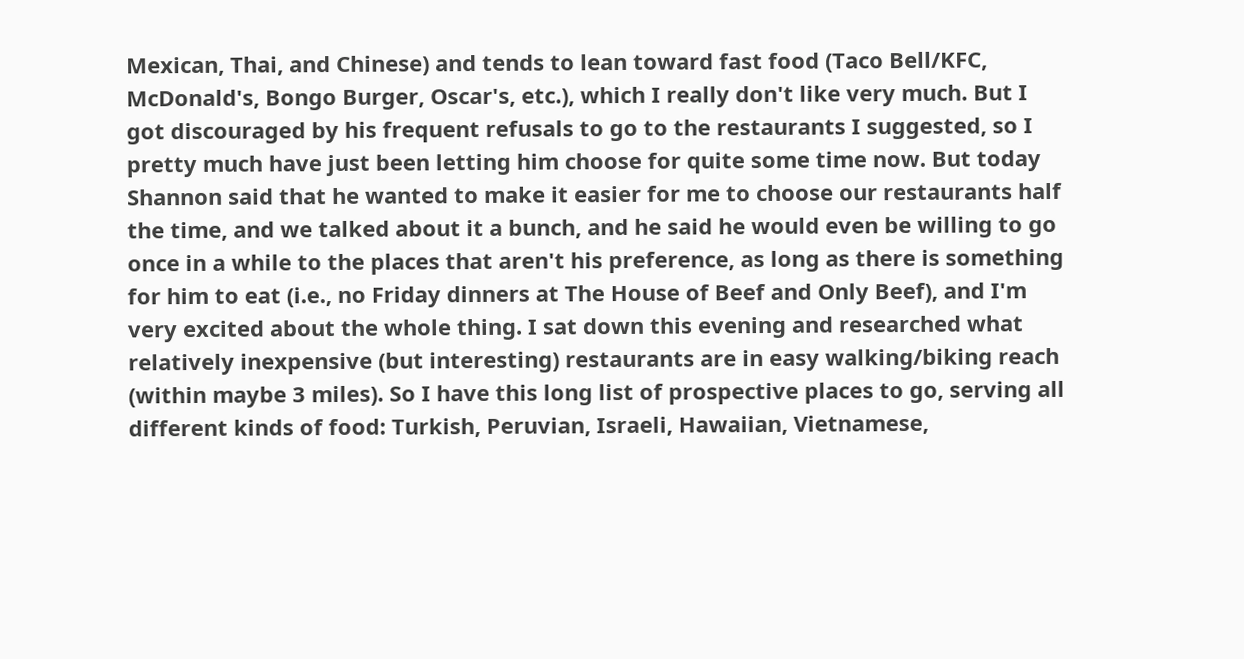Mexican, Thai, and Chinese) and tends to lean toward fast food (Taco Bell/KFC, McDonald's, Bongo Burger, Oscar's, etc.), which I really don't like very much. But I got discouraged by his frequent refusals to go to the restaurants I suggested, so I pretty much have just been letting him choose for quite some time now. But today Shannon said that he wanted to make it easier for me to choose our restaurants half the time, and we talked about it a bunch, and he said he would even be willing to go once in a while to the places that aren't his preference, as long as there is something for him to eat (i.e., no Friday dinners at The House of Beef and Only Beef), and I'm very excited about the whole thing. I sat down this evening and researched what relatively inexpensive (but interesting) restaurants are in easy walking/biking reach (within maybe 3 miles). So I have this long list of prospective places to go, serving all different kinds of food: Turkish, Peruvian, Israeli, Hawaiian, Vietnamese,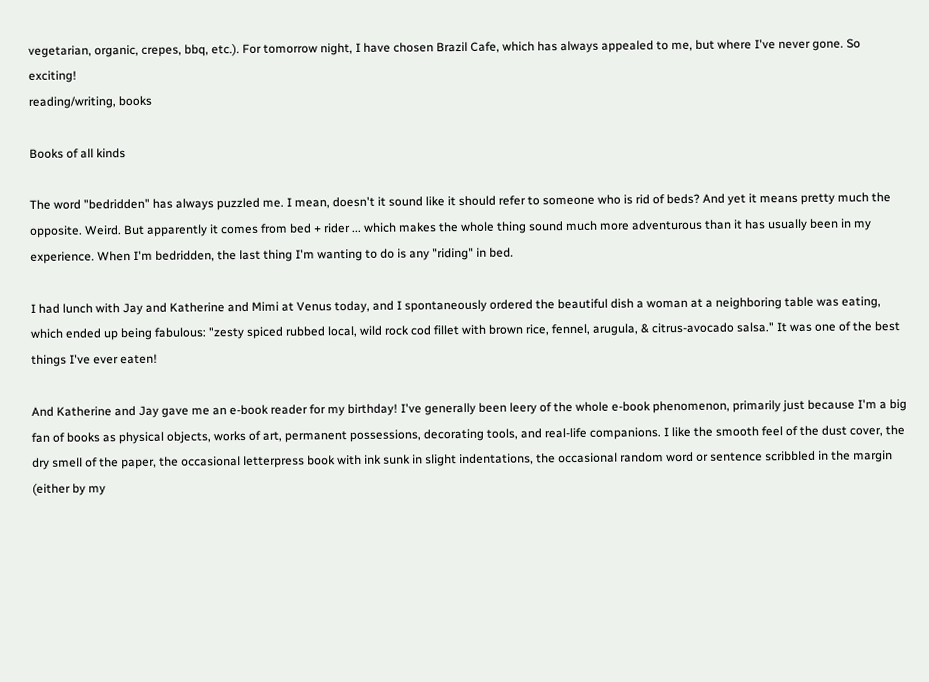vegetarian, organic, crepes, bbq, etc.). For tomorrow night, I have chosen Brazil Cafe, which has always appealed to me, but where I've never gone. So exciting!
reading/writing, books

Books of all kinds

The word "bedridden" has always puzzled me. I mean, doesn't it sound like it should refer to someone who is rid of beds? And yet it means pretty much the opposite. Weird. But apparently it comes from bed + rider ... which makes the whole thing sound much more adventurous than it has usually been in my experience. When I'm bedridden, the last thing I'm wanting to do is any "riding" in bed.

I had lunch with Jay and Katherine and Mimi at Venus today, and I spontaneously ordered the beautiful dish a woman at a neighboring table was eating, which ended up being fabulous: "zesty spiced rubbed local, wild rock cod fillet with brown rice, fennel, arugula, & citrus-avocado salsa." It was one of the best things I've ever eaten!

And Katherine and Jay gave me an e-book reader for my birthday! I've generally been leery of the whole e-book phenomenon, primarily just because I'm a big fan of books as physical objects, works of art, permanent possessions, decorating tools, and real-life companions. I like the smooth feel of the dust cover, the dry smell of the paper, the occasional letterpress book with ink sunk in slight indentations, the occasional random word or sentence scribbled in the margin (either by my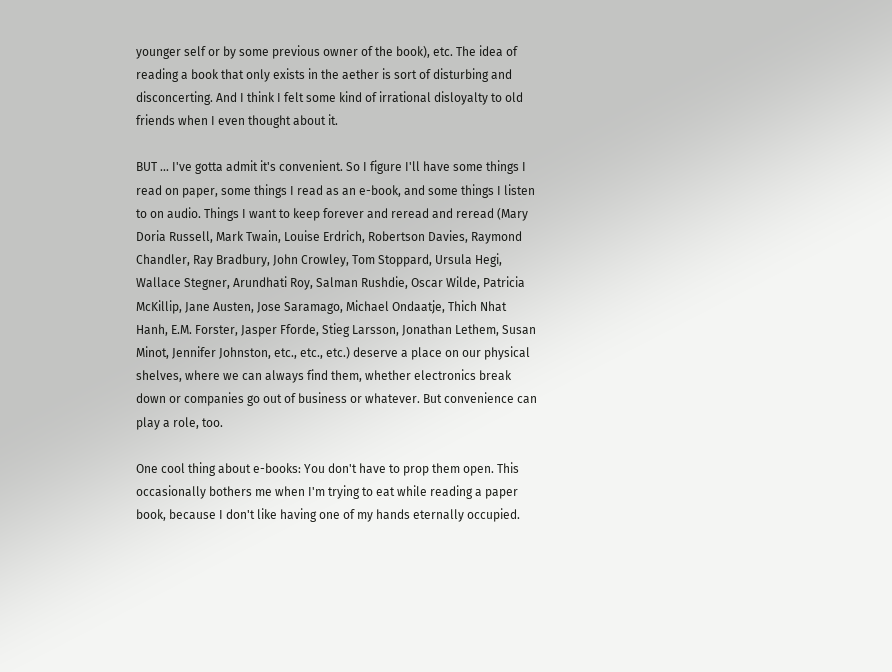younger self or by some previous owner of the book), etc. The idea of reading a book that only exists in the aether is sort of disturbing and disconcerting. And I think I felt some kind of irrational disloyalty to old friends when I even thought about it.

BUT ... I've gotta admit it's convenient. So I figure I'll have some things I read on paper, some things I read as an e-book, and some things I listen to on audio. Things I want to keep forever and reread and reread (Mary Doria Russell, Mark Twain, Louise Erdrich, Robertson Davies, Raymond Chandler, Ray Bradbury, John Crowley, Tom Stoppard, Ursula Hegi, Wallace Stegner, Arundhati Roy, Salman Rushdie, Oscar Wilde, Patricia McKillip, Jane Austen, Jose Saramago, Michael Ondaatje, Thich Nhat Hanh, E.M. Forster, Jasper Fforde, Stieg Larsson, Jonathan Lethem, Susan Minot, Jennifer Johnston, etc., etc., etc.) deserve a place on our physical shelves, where we can always find them, whether electronics break down or companies go out of business or whatever. But convenience can play a role, too.

One cool thing about e-books: You don't have to prop them open. This occasionally bothers me when I'm trying to eat while reading a paper book, because I don't like having one of my hands eternally occupied.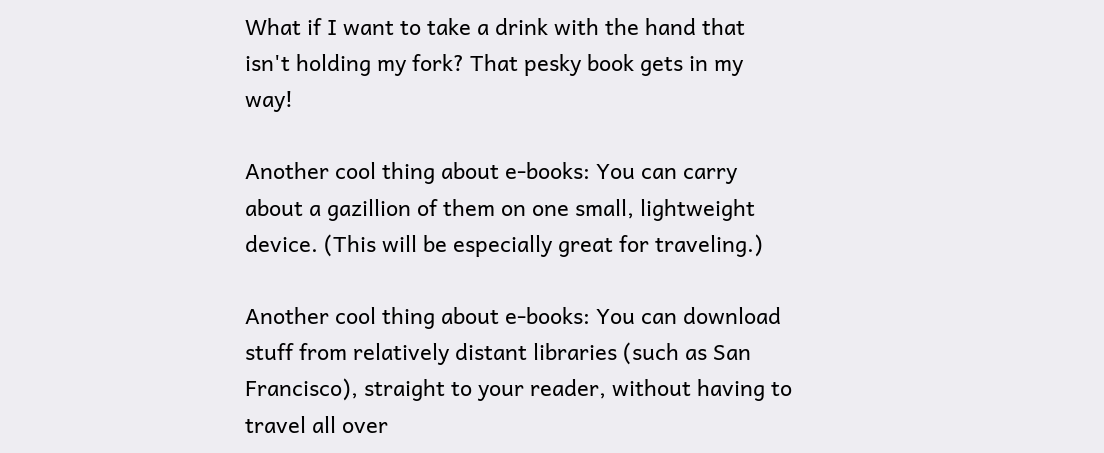What if I want to take a drink with the hand that isn't holding my fork? That pesky book gets in my way!

Another cool thing about e-books: You can carry about a gazillion of them on one small, lightweight device. (This will be especially great for traveling.)

Another cool thing about e-books: You can download stuff from relatively distant libraries (such as San Francisco), straight to your reader, without having to travel all over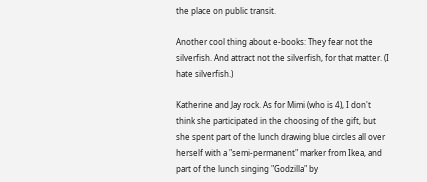the place on public transit.

Another cool thing about e-books: They fear not the silverfish. And attract not the silverfish, for that matter. (I hate silverfish.)

Katherine and Jay rock. As for Mimi (who is 4), I don't think she participated in the choosing of the gift, but she spent part of the lunch drawing blue circles all over herself with a "semi-permanent" marker from Ikea, and part of the lunch singing "Godzilla" by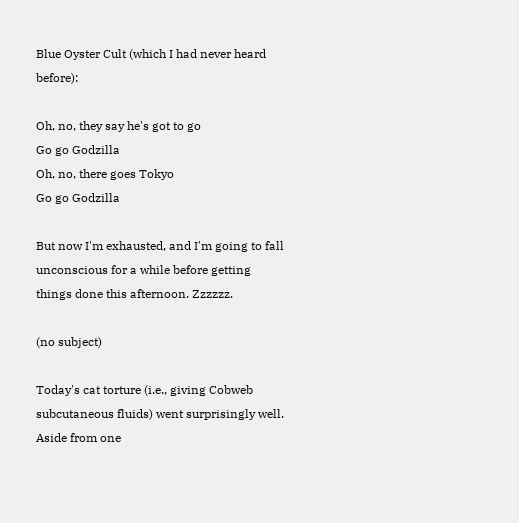Blue Oyster Cult (which I had never heard before):

Oh, no, they say he's got to go
Go go Godzilla
Oh, no, there goes Tokyo
Go go Godzilla

But now I'm exhausted, and I'm going to fall unconscious for a while before getting things done this afternoon. Zzzzzz.

(no subject)

Today's cat torture (i.e., giving Cobweb subcutaneous fluids) went surprisingly well. Aside from one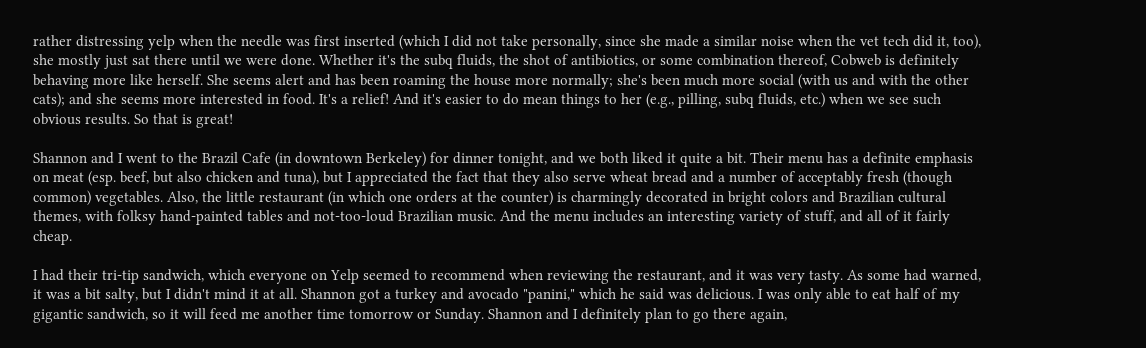rather distressing yelp when the needle was first inserted (which I did not take personally, since she made a similar noise when the vet tech did it, too), she mostly just sat there until we were done. Whether it's the subq fluids, the shot of antibiotics, or some combination thereof, Cobweb is definitely behaving more like herself. She seems alert and has been roaming the house more normally; she's been much more social (with us and with the other cats); and she seems more interested in food. It's a relief! And it's easier to do mean things to her (e.g., pilling, subq fluids, etc.) when we see such obvious results. So that is great!

Shannon and I went to the Brazil Cafe (in downtown Berkeley) for dinner tonight, and we both liked it quite a bit. Their menu has a definite emphasis on meat (esp. beef, but also chicken and tuna), but I appreciated the fact that they also serve wheat bread and a number of acceptably fresh (though common) vegetables. Also, the little restaurant (in which one orders at the counter) is charmingly decorated in bright colors and Brazilian cultural themes, with folksy hand-painted tables and not-too-loud Brazilian music. And the menu includes an interesting variety of stuff, and all of it fairly cheap.

I had their tri-tip sandwich, which everyone on Yelp seemed to recommend when reviewing the restaurant, and it was very tasty. As some had warned, it was a bit salty, but I didn't mind it at all. Shannon got a turkey and avocado "panini," which he said was delicious. I was only able to eat half of my gigantic sandwich, so it will feed me another time tomorrow or Sunday. Shannon and I definitely plan to go there again,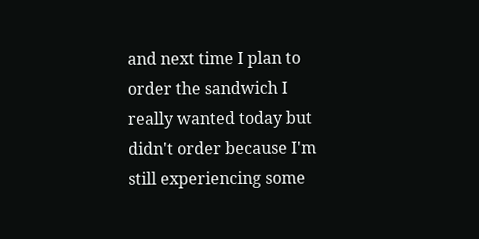and next time I plan to order the sandwich I really wanted today but didn't order because I'm still experiencing some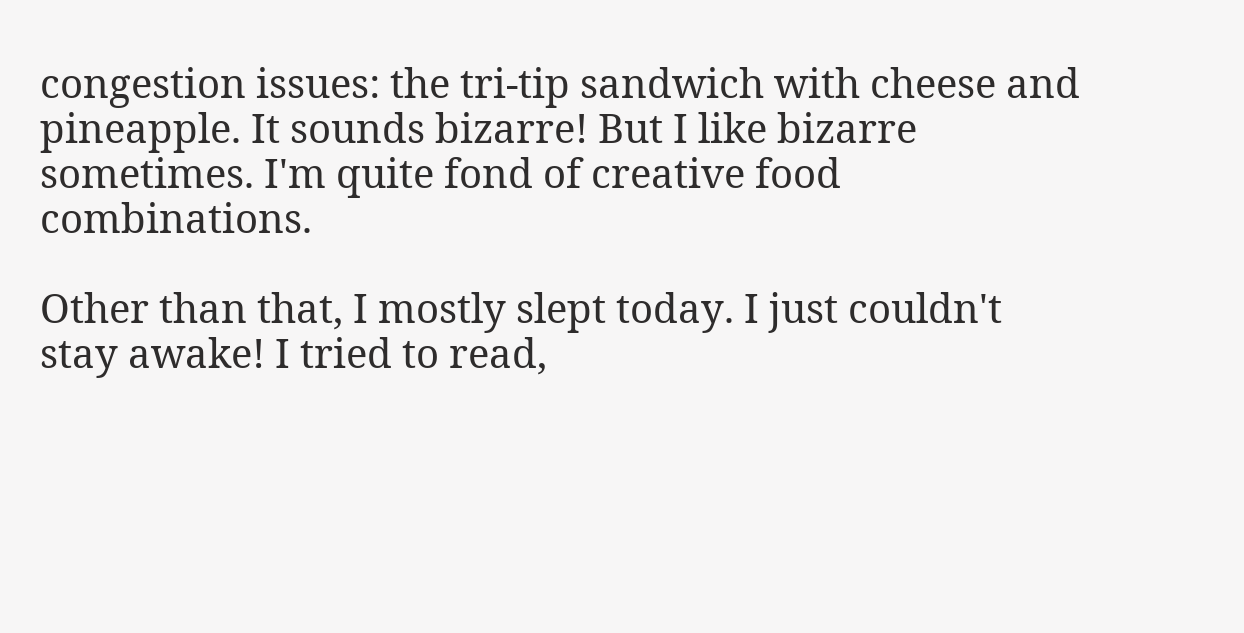congestion issues: the tri-tip sandwich with cheese and pineapple. It sounds bizarre! But I like bizarre sometimes. I'm quite fond of creative food combinations.

Other than that, I mostly slept today. I just couldn't stay awake! I tried to read,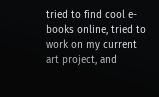tried to find cool e-books online, tried to work on my current art project, and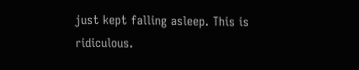just kept falling asleep. This is ridiculous.